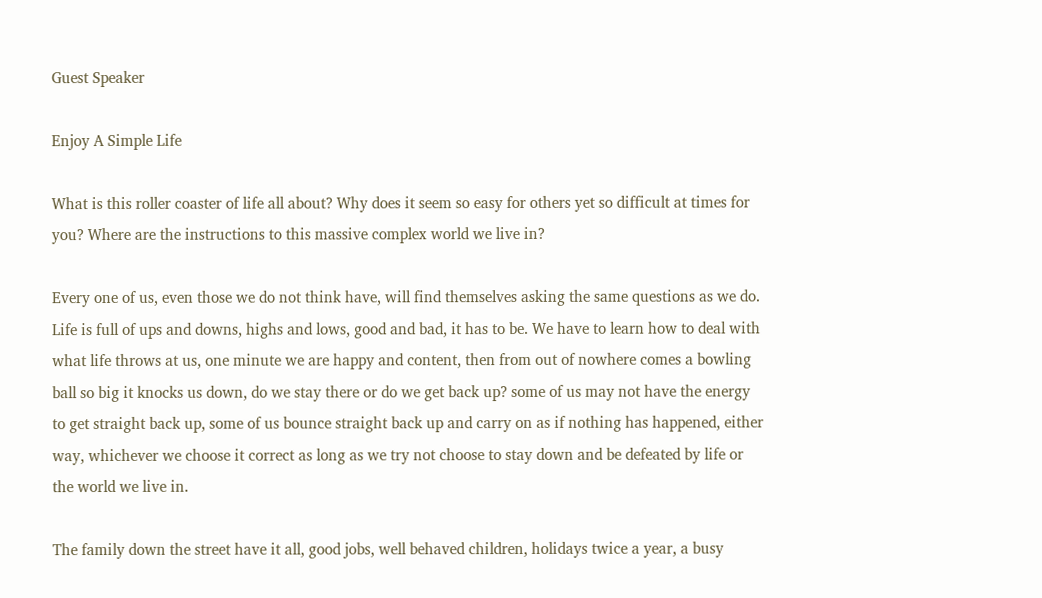Guest Speaker

Enjoy A Simple Life

What is this roller coaster of life all about? Why does it seem so easy for others yet so difficult at times for you? Where are the instructions to this massive complex world we live in?

Every one of us, even those we do not think have, will find themselves asking the same questions as we do. Life is full of ups and downs, highs and lows, good and bad, it has to be. We have to learn how to deal with what life throws at us, one minute we are happy and content, then from out of nowhere comes a bowling ball so big it knocks us down, do we stay there or do we get back up? some of us may not have the energy to get straight back up, some of us bounce straight back up and carry on as if nothing has happened, either way, whichever we choose it correct as long as we try not choose to stay down and be defeated by life or the world we live in.

The family down the street have it all, good jobs, well behaved children, holidays twice a year, a busy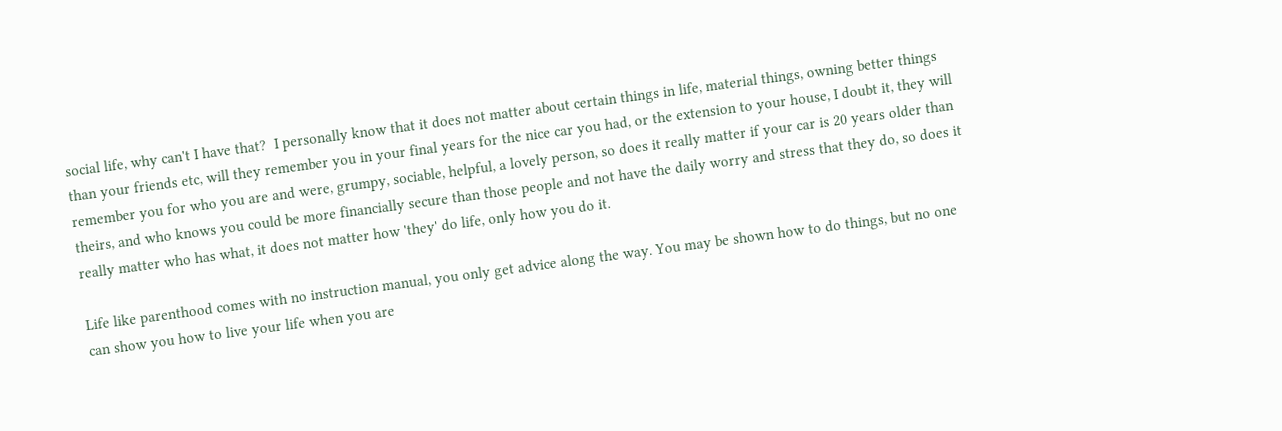social life, why can't I have that?  I personally know that it does not matter about certain things in life, material things, owning better things than your friends etc, will they remember you in your final years for the nice car you had, or the extension to your house, I doubt it, they will remember you for who you are and were, grumpy, sociable, helpful, a lovely person, so does it really matter if your car is 20 years older than theirs, and who knows you could be more financially secure than those people and not have the daily worry and stress that they do, so does it really matter who has what, it does not matter how 'they' do life, only how you do it.

Life like parenthood comes with no instruction manual, you only get advice along the way. You may be shown how to do things, but no one can show you how to live your life when you are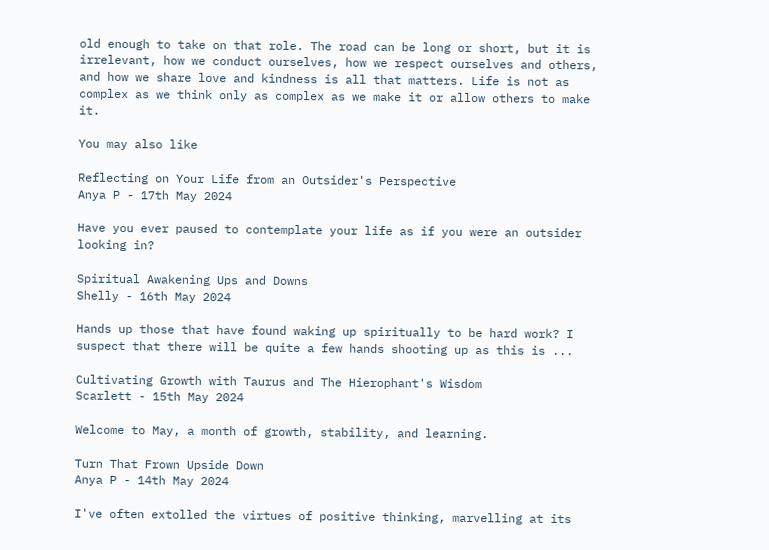old enough to take on that role. The road can be long or short, but it is irrelevant, how we conduct ourselves, how we respect ourselves and others, and how we share love and kindness is all that matters. Life is not as complex as we think only as complex as we make it or allow others to make it.

You may also like

Reflecting on Your Life from an Outsider's Perspective
Anya P - 17th May 2024

Have you ever paused to contemplate your life as if you were an outsider looking in?

Spiritual Awakening Ups and Downs
Shelly - 16th May 2024

Hands up those that have found waking up spiritually to be hard work? I suspect that there will be quite a few hands shooting up as this is ...

Cultivating Growth with Taurus and The Hierophant's Wisdom
Scarlett - 15th May 2024

Welcome to May, a month of growth, stability, and learning.

Turn That Frown Upside Down
Anya P - 14th May 2024

I've often extolled the virtues of positive thinking, marvelling at its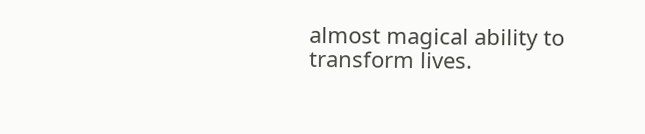almost magical ability to transform lives.